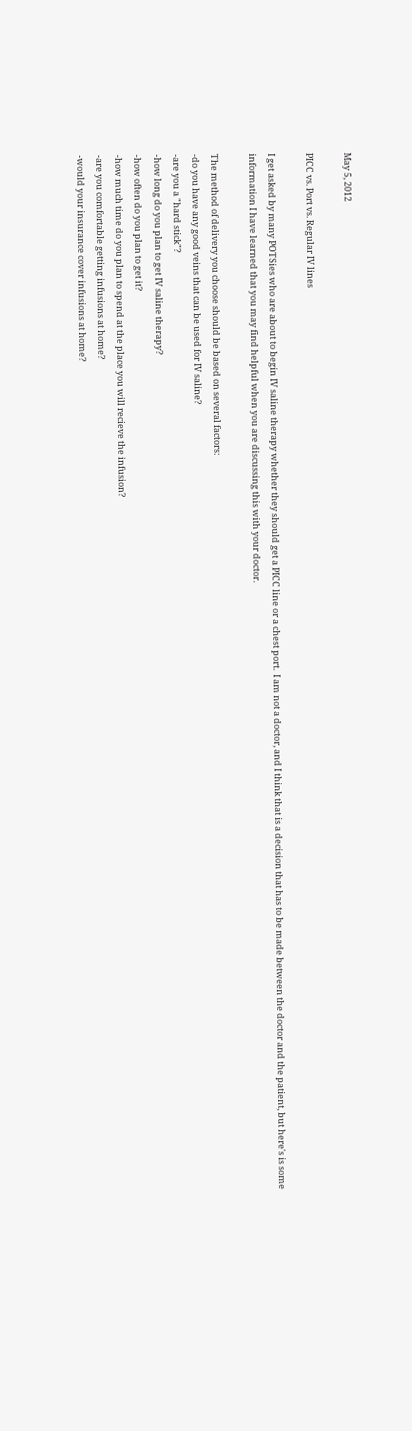May 5, 2012

PICC vs. Port vs. Regular IV lines

I get asked by many POTSies who are about to begin IV saline therapy whether they should get a PICC line or a chest port.  I am not a doctor, and I think that is a decision that has to be made between the doctor and the patient, but here's is some information I have learned that you may find helpful when you are discussing this with your doctor.

The method of delivery you choose should be based on several factors:
-do you have any good veins that can be used for IV saline?
-are you a "hard stick"?
-how long do you plan to get IV saline therapy?
-how often do you plan to get it?
-how much time do you plan to spend at the place you will recieve the infusion?
-are you comfortable getting infusions at home?
-would your insurance cover infusions at home?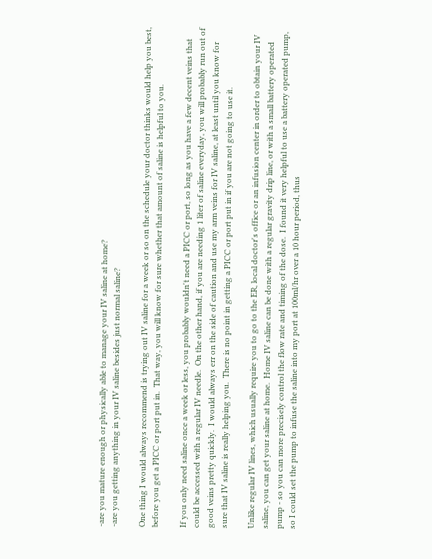-are you mature enough or physically able to manage your IV saline at home?
-are you getting anything in your IV saline besides just normal saline?

One thing I would always recommend is trying out IV saline for a week or so on the schedule your doctor thinks would help you best, before you get a PICC or port put in.  That way, you will know for sure whether that amount of saline is helpful to you.

If you only need saline once a week or less, you probably wouldn't need a PICC or port, so long as you have a few decent veins that could be accessed with a regular IV needle.  On the other hand, if you are needing 1 liter of saline everyday, you will probably run out of good veins pretty quickly.  I would always err on the side of caution and use my arm veins for IV saline, at least until you know for sure that IV saline is really helping you.  There is no point in getting a PICC or port put in if you are not going to use it.

Unlike regular IV lines, which usually require you to go to the ER, local doctor's office or an infusion center in order to obtain your IV saline, you can get your saline at home.  Home IV saline can be done with a regular gravity drip line, or with a small battery operated pump - so you can more precisely control the flow rate and timing of the dose.  I found it very helpful to use a battery operated pump, so I could set the pump to infuse the saline into my port at 100ml/hr over a 10 hour period, thus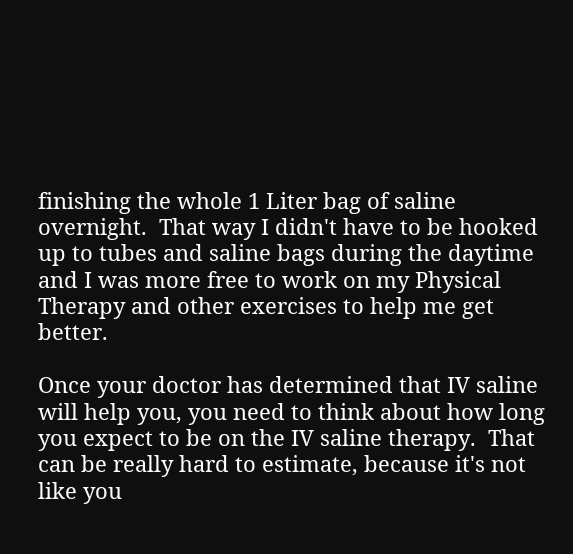finishing the whole 1 Liter bag of saline overnight.  That way I didn't have to be hooked up to tubes and saline bags during the daytime and I was more free to work on my Physical Therapy and other exercises to help me get better.

Once your doctor has determined that IV saline will help you, you need to think about how long you expect to be on the IV saline therapy.  That can be really hard to estimate, because it's not like you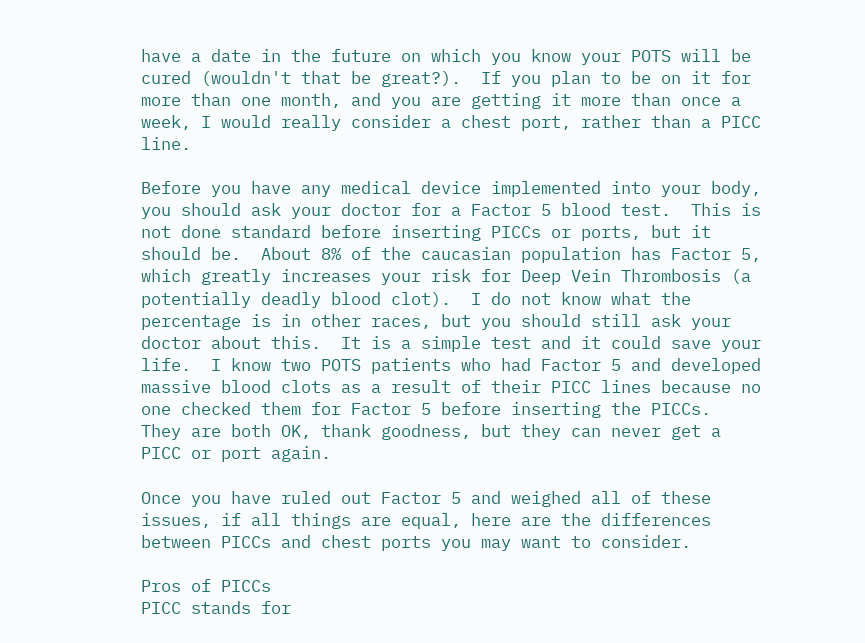have a date in the future on which you know your POTS will be cured (wouldn't that be great?).  If you plan to be on it for more than one month, and you are getting it more than once a week, I would really consider a chest port, rather than a PICC line.

Before you have any medical device implemented into your body, you should ask your doctor for a Factor 5 blood test.  This is not done standard before inserting PICCs or ports, but it should be.  About 8% of the caucasian population has Factor 5, which greatly increases your risk for Deep Vein Thrombosis (a potentially deadly blood clot).  I do not know what the percentage is in other races, but you should still ask your doctor about this.  It is a simple test and it could save your life.  I know two POTS patients who had Factor 5 and developed massive blood clots as a result of their PICC lines because no one checked them for Factor 5 before inserting the PICCs.  They are both OK, thank goodness, but they can never get a PICC or port again.

Once you have ruled out Factor 5 and weighed all of these issues, if all things are equal, here are the differences between PICCs and chest ports you may want to consider.

Pros of PICCs
PICC stands for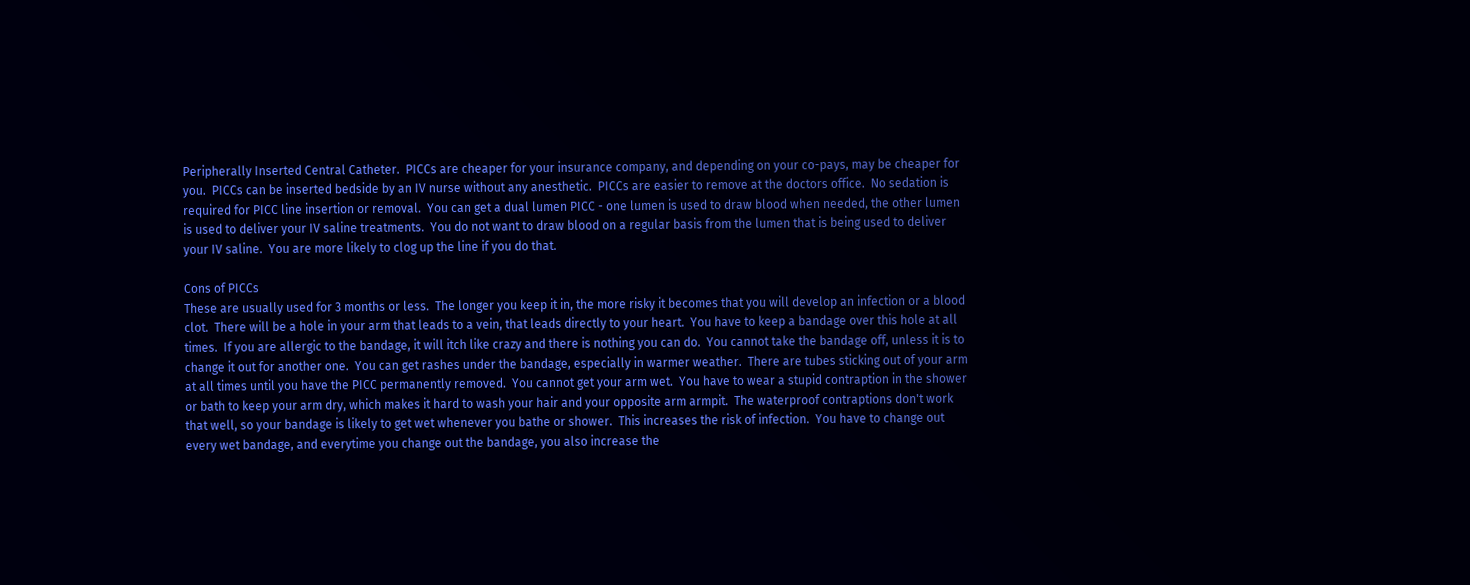Peripherally Inserted Central Catheter.  PICCs are cheaper for your insurance company, and depending on your co-pays, may be cheaper for you.  PICCs can be inserted bedside by an IV nurse without any anesthetic.  PICCs are easier to remove at the doctors office.  No sedation is required for PICC line insertion or removal.  You can get a dual lumen PICC - one lumen is used to draw blood when needed, the other lumen is used to deliver your IV saline treatments.  You do not want to draw blood on a regular basis from the lumen that is being used to deliver your IV saline.  You are more likely to clog up the line if you do that.

Cons of PICCs
These are usually used for 3 months or less.  The longer you keep it in, the more risky it becomes that you will develop an infection or a blood clot.  There will be a hole in your arm that leads to a vein, that leads directly to your heart.  You have to keep a bandage over this hole at all times.  If you are allergic to the bandage, it will itch like crazy and there is nothing you can do.  You cannot take the bandage off, unless it is to change it out for another one.  You can get rashes under the bandage, especially in warmer weather.  There are tubes sticking out of your arm at all times until you have the PICC permanently removed.  You cannot get your arm wet.  You have to wear a stupid contraption in the shower or bath to keep your arm dry, which makes it hard to wash your hair and your opposite arm armpit.  The waterproof contraptions don't work that well, so your bandage is likely to get wet whenever you bathe or shower.  This increases the risk of infection.  You have to change out every wet bandage, and everytime you change out the bandage, you also increase the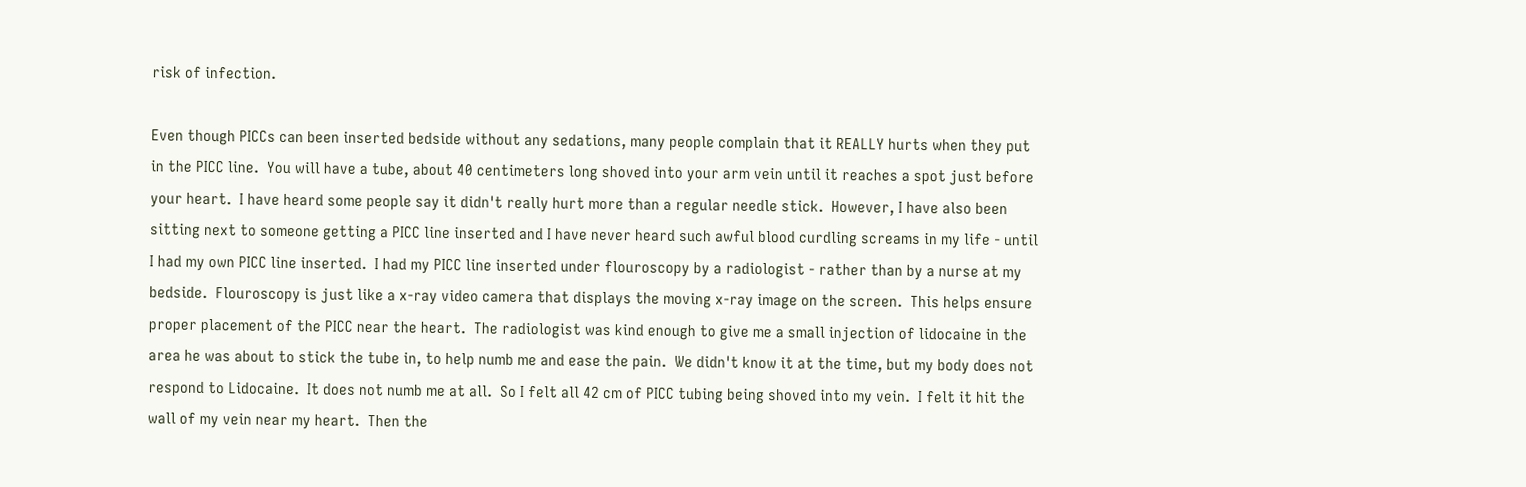risk of infection.

Even though PICCs can been inserted bedside without any sedations, many people complain that it REALLY hurts when they put in the PICC line.  You will have a tube, about 40 centimeters long shoved into your arm vein until it reaches a spot just before your heart.  I have heard some people say it didn't really hurt more than a regular needle stick.  However, I have also been sitting next to someone getting a PICC line inserted and I have never heard such awful blood curdling screams in my life - until I had my own PICC line inserted.  I had my PICC line inserted under flouroscopy by a radiologist - rather than by a nurse at my bedside.  Flouroscopy is just like a x-ray video camera that displays the moving x-ray image on the screen.  This helps ensure proper placement of the PICC near the heart.  The radiologist was kind enough to give me a small injection of lidocaine in the area he was about to stick the tube in, to help numb me and ease the pain.  We didn't know it at the time, but my body does not respond to Lidocaine.  It does not numb me at all.  So I felt all 42 cm of PICC tubing being shoved into my vein.  I felt it hit the wall of my vein near my heart.  Then the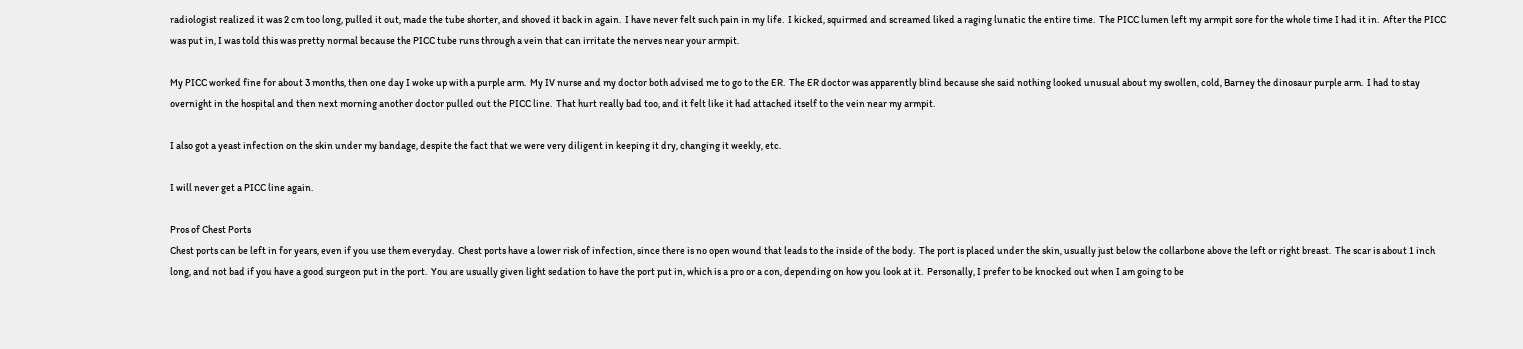radiologist realized it was 2 cm too long, pulled it out, made the tube shorter, and shoved it back in again.  I have never felt such pain in my life.  I kicked, squirmed and screamed liked a raging lunatic the entire time.  The PICC lumen left my armpit sore for the whole time I had it in.  After the PICC was put in, I was told this was pretty normal because the PICC tube runs through a vein that can irritate the nerves near your armpit.

My PICC worked fine for about 3 months, then one day I woke up with a purple arm.  My IV nurse and my doctor both advised me to go to the ER.  The ER doctor was apparently blind because she said nothing looked unusual about my swollen, cold, Barney the dinosaur purple arm.  I had to stay overnight in the hospital and then next morning another doctor pulled out the PICC line.  That hurt really bad too, and it felt like it had attached itself to the vein near my armpit.

I also got a yeast infection on the skin under my bandage, despite the fact that we were very diligent in keeping it dry, changing it weekly, etc.

I will never get a PICC line again.

Pros of Chest Ports
Chest ports can be left in for years, even if you use them everyday.  Chest ports have a lower risk of infection, since there is no open wound that leads to the inside of the body.  The port is placed under the skin, usually just below the collarbone above the left or right breast.  The scar is about 1 inch long, and not bad if you have a good surgeon put in the port.  You are usually given light sedation to have the port put in, which is a pro or a con, depending on how you look at it.  Personally, I prefer to be knocked out when I am going to be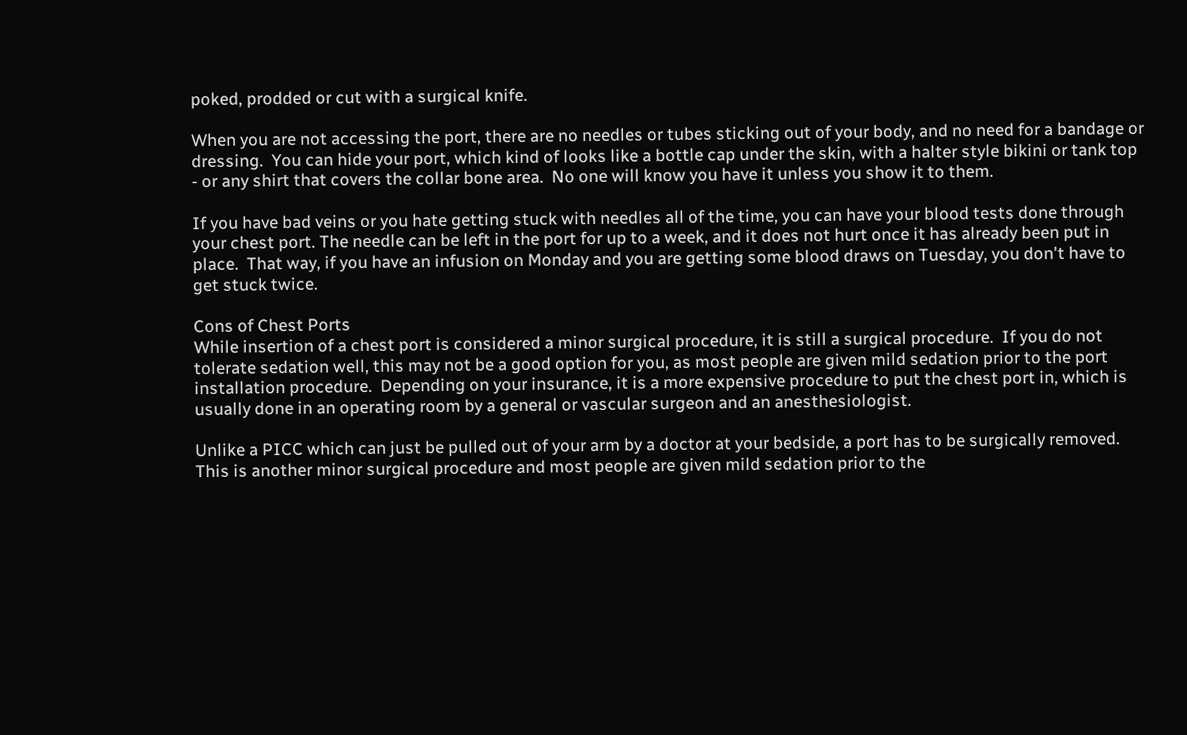poked, prodded or cut with a surgical knife.

When you are not accessing the port, there are no needles or tubes sticking out of your body, and no need for a bandage or dressing.  You can hide your port, which kind of looks like a bottle cap under the skin, with a halter style bikini or tank top - or any shirt that covers the collar bone area.  No one will know you have it unless you show it to them.

If you have bad veins or you hate getting stuck with needles all of the time, you can have your blood tests done through your chest port. The needle can be left in the port for up to a week, and it does not hurt once it has already been put in place.  That way, if you have an infusion on Monday and you are getting some blood draws on Tuesday, you don't have to get stuck twice.

Cons of Chest Ports
While insertion of a chest port is considered a minor surgical procedure, it is still a surgical procedure.  If you do not tolerate sedation well, this may not be a good option for you, as most people are given mild sedation prior to the port installation procedure.  Depending on your insurance, it is a more expensive procedure to put the chest port in, which is usually done in an operating room by a general or vascular surgeon and an anesthesiologist.

Unlike a PICC which can just be pulled out of your arm by a doctor at your bedside, a port has to be surgically removed.  This is another minor surgical procedure and most people are given mild sedation prior to the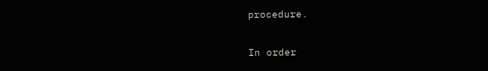procedure.

In order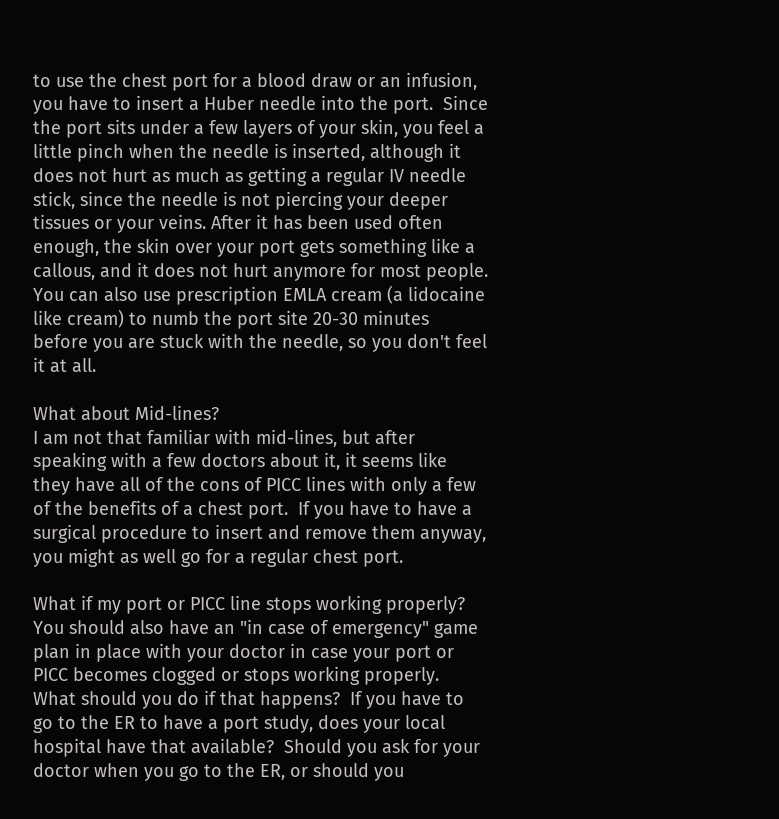to use the chest port for a blood draw or an infusion, you have to insert a Huber needle into the port.  Since the port sits under a few layers of your skin, you feel a little pinch when the needle is inserted, although it does not hurt as much as getting a regular IV needle stick, since the needle is not piercing your deeper tissues or your veins. After it has been used often enough, the skin over your port gets something like a callous, and it does not hurt anymore for most people.  You can also use prescription EMLA cream (a lidocaine like cream) to numb the port site 20-30 minutes before you are stuck with the needle, so you don't feel it at all.

What about Mid-lines?
I am not that familiar with mid-lines, but after speaking with a few doctors about it, it seems like they have all of the cons of PICC lines with only a few of the benefits of a chest port.  If you have to have a surgical procedure to insert and remove them anyway, you might as well go for a regular chest port.

What if my port or PICC line stops working properly?
You should also have an "in case of emergency" game plan in place with your doctor in case your port or PICC becomes clogged or stops working properly.  What should you do if that happens?  If you have to go to the ER to have a port study, does your local hospital have that available?  Should you ask for your doctor when you go to the ER, or should you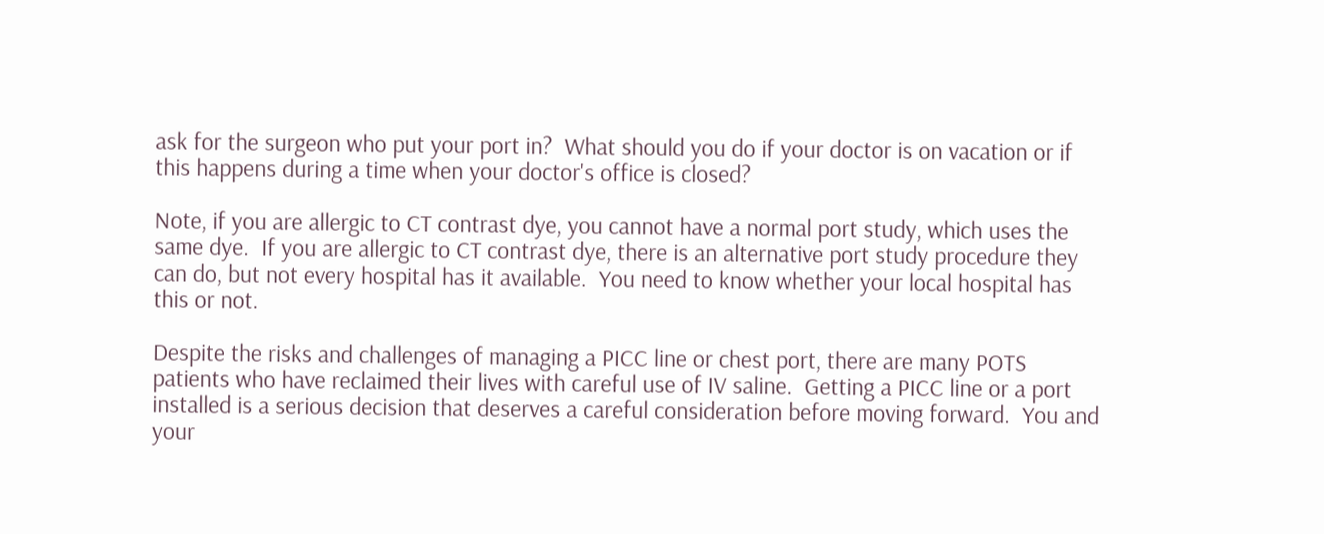ask for the surgeon who put your port in?  What should you do if your doctor is on vacation or if this happens during a time when your doctor's office is closed?

Note, if you are allergic to CT contrast dye, you cannot have a normal port study, which uses the same dye.  If you are allergic to CT contrast dye, there is an alternative port study procedure they can do, but not every hospital has it available.  You need to know whether your local hospital has this or not.

Despite the risks and challenges of managing a PICC line or chest port, there are many POTS patients who have reclaimed their lives with careful use of IV saline.  Getting a PICC line or a port installed is a serious decision that deserves a careful consideration before moving forward.  You and your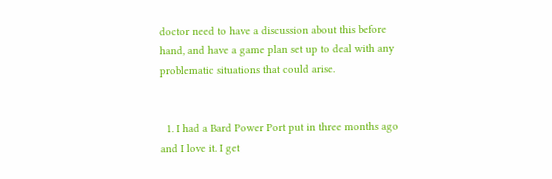doctor need to have a discussion about this before hand, and have a game plan set up to deal with any problematic situations that could arise.


  1. I had a Bard Power Port put in three months ago and I love it. I get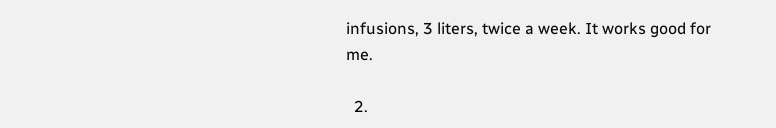infusions, 3 liters, twice a week. It works good for me.

  2.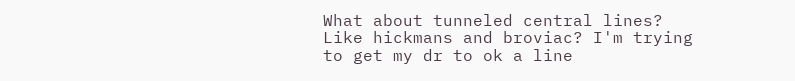What about tunneled central lines? Like hickmans and broviac? I'm trying to get my dr to ok a line